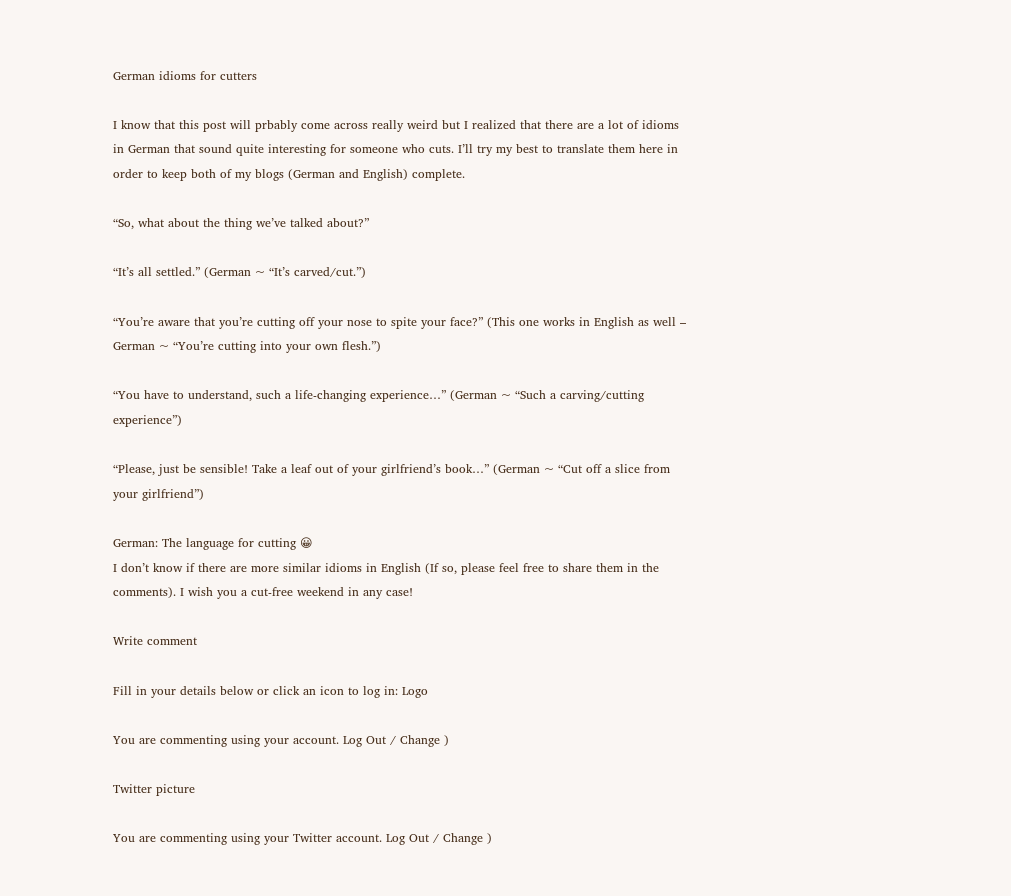German idioms for cutters

I know that this post will prbably come across really weird but I realized that there are a lot of idioms in German that sound quite interesting for someone who cuts. I’ll try my best to translate them here in order to keep both of my blogs (German and English) complete.

“So, what about the thing we’ve talked about?”

“It’s all settled.” (German ~ “It’s carved/cut.”)

“You’re aware that you’re cutting off your nose to spite your face?” (This one works in English as well – German ~ “You’re cutting into your own flesh.”)

“You have to understand, such a life-changing experience…” (German ~ “Such a carving/cutting experience”)

“Please, just be sensible! Take a leaf out of your girlfriend’s book…” (German ~ “Cut off a slice from your girlfriend”)

German: The language for cutting 😀
I don’t know if there are more similar idioms in English (If so, please feel free to share them in the comments). I wish you a cut-free weekend in any case!

Write comment

Fill in your details below or click an icon to log in: Logo

You are commenting using your account. Log Out / Change )

Twitter picture

You are commenting using your Twitter account. Log Out / Change )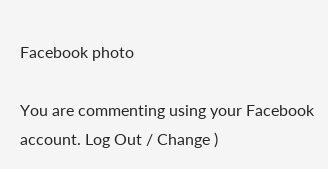Facebook photo

You are commenting using your Facebook account. Log Out / Change )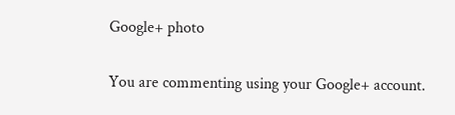Google+ photo

You are commenting using your Google+ account.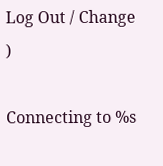Log Out / Change )

Connecting to %s